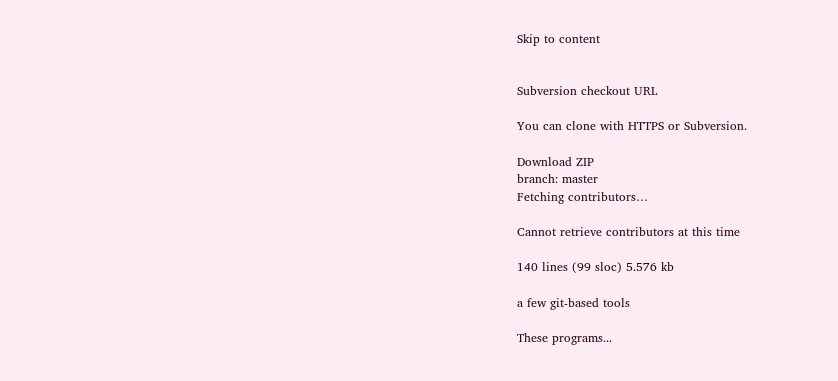Skip to content


Subversion checkout URL

You can clone with HTTPS or Subversion.

Download ZIP
branch: master
Fetching contributors…

Cannot retrieve contributors at this time

140 lines (99 sloc) 5.576 kb

a few git-based tools

These programs...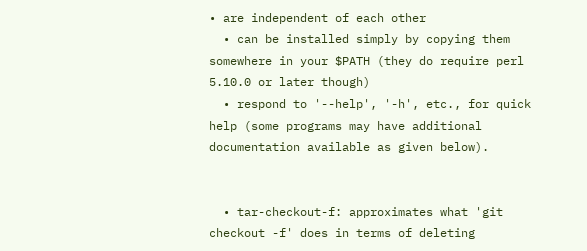• are independent of each other
  • can be installed simply by copying them somewhere in your $PATH (they do require perl 5.10.0 or later though)
  • respond to '--help', '-h', etc., for quick help (some programs may have additional documentation available as given below).


  • tar-checkout-f: approximates what 'git checkout -f' does in terms of deleting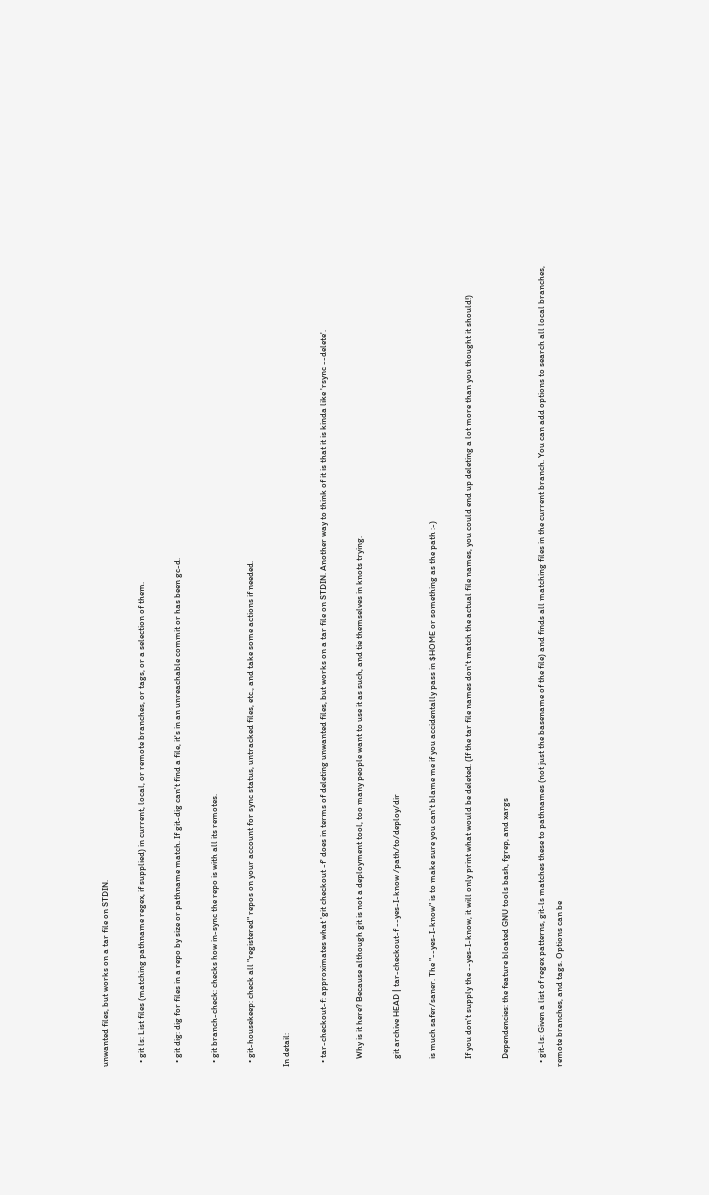unwanted files, but works on a tar file on STDIN.

  • git ls: List files (matching pathname regex, if supplied) in current, local, or remote branches, or tags, or a selection of them.

  • git dig: dig for files in a repo by size or pathname match. If git-dig can't find a file, it's in an unreachable commit or has been gc-d.

  • git branch-check: checks how in-sync the repo is with all its remotes.

  • git-housekeep: check all "registered" repos on your account for sync status, untracked files, etc., and take some actions if needed.

In detail:

  • tar-checkout-f: approximates what 'git checkout -f' does in terms of deleting unwanted files, but works on a tar file on STDIN. Another way to think of it is that it is kinda like 'rsync --delete'.

    Why is it here? Because although git is not a deployment tool, too many people want to use it as such, and tie themselves in knots trying.

    git archive HEAD | tar-checkout-f --yes-I-know /path/to/deploy/dir

    is much safer/saner. The "--yes-I-know" is to make sure you can't blame me if you accidentally pass in $HOME or something as the path :-)

    If you don't supply the --yes-I-know, it will only print what would be deleted. (If the tar file names don't match the actual file names, you could end up deleting a lot more than you thought it should!)

    Dependencies: the feature bloated GNU tools bash, fgrep, and xargs

  • git-ls: Given a list of regex patterns, git-ls matches these to pathnames (not just the basename of the file) and finds all matching files in the current branch. You can add options to search all local branches, remote branches, and tags. Options can be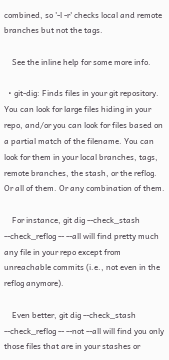combined, so '-l -r' checks local and remote branches but not the tags.

    See the inline help for some more info.

  • git-dig: Finds files in your git repository. You can look for large files hiding in your repo, and/or you can look for files based on a partial match of the filename. You can look for them in your local branches, tags, remote branches, the stash, or the reflog. Or all of them. Or any combination of them.

    For instance, git dig --check_stash --check_reflog -- --all will find pretty much any file in your repo except from unreachable commits (i.e., not even in the reflog anymore).

    Even better, git dig --check_stash --check_reflog -- --not --all will find you only those files that are in your stashes or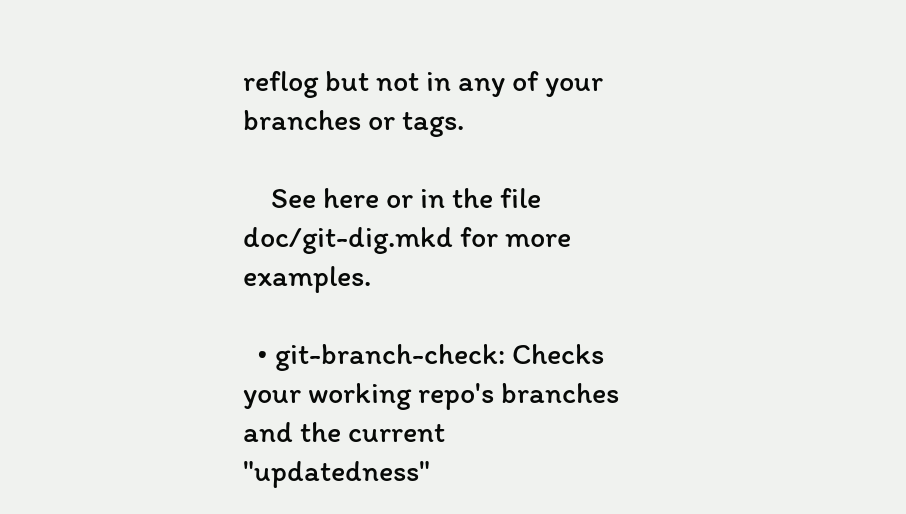reflog but not in any of your branches or tags.

    See here or in the file doc/git-dig.mkd for more examples.

  • git-branch-check: Checks your working repo's branches and the current "updatedness"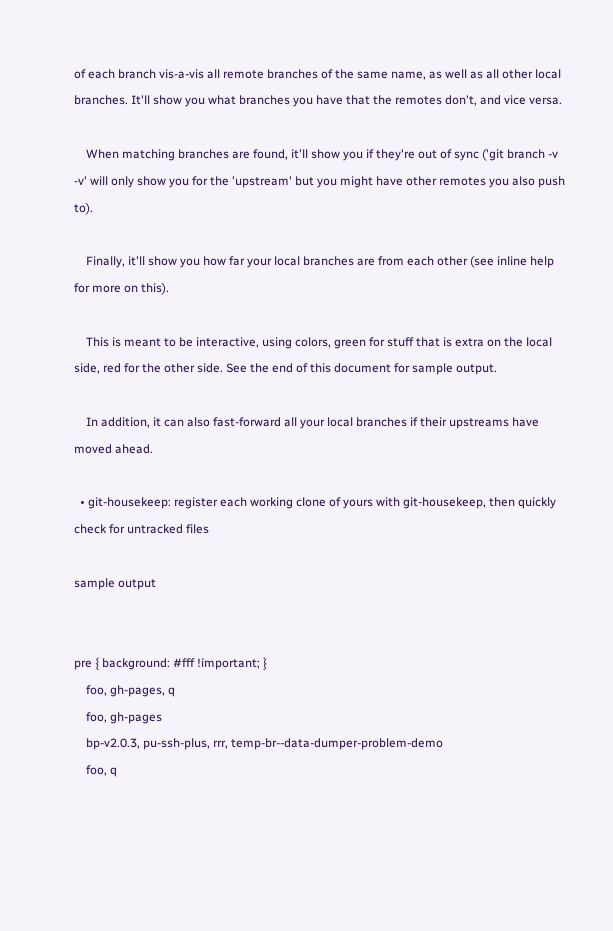of each branch vis-a-vis all remote branches of the same name, as well as all other local branches. It'll show you what branches you have that the remotes don't, and vice versa.

    When matching branches are found, it'll show you if they're out of sync ('git branch -v -v' will only show you for the 'upstream' but you might have other remotes you also push to).

    Finally, it'll show you how far your local branches are from each other (see inline help for more on this).

    This is meant to be interactive, using colors, green for stuff that is extra on the local side, red for the other side. See the end of this document for sample output.

    In addition, it can also fast-forward all your local branches if their upstreams have moved ahead.

  • git-housekeep: register each working clone of yours with git-housekeep, then quickly check for untracked files

sample output


pre { background: #fff !important; }
    foo, gh-pages, q
    foo, gh-pages
    bp-v2.0.3, pu-ssh-plus, rrr, temp-br--data-dumper-problem-demo
    foo, q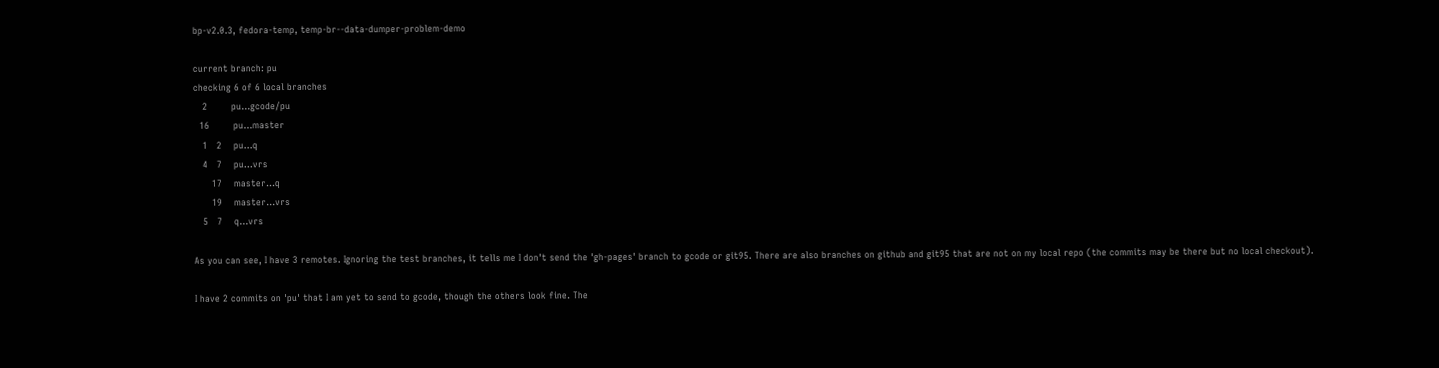bp-v2.0.3, fedora-temp, temp-br--data-dumper-problem-demo

current branch: pu
checking 6 of 6 local branches
   2        pu...gcode/pu
  16        pu...master
   1   2    pu...q
   4   7    pu...vrs
      17    master...q
      19    master...vrs
   5   7    q...vrs

As you can see, I have 3 remotes. Ignoring the test branches, it tells me I don't send the 'gh-pages' branch to gcode or git95. There are also branches on github and git95 that are not on my local repo (the commits may be there but no local checkout).

I have 2 commits on 'pu' that I am yet to send to gcode, though the others look fine. The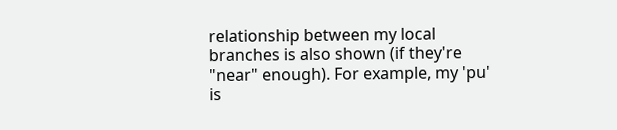relationship between my local branches is also shown (if they're "near" enough). For example, my 'pu' is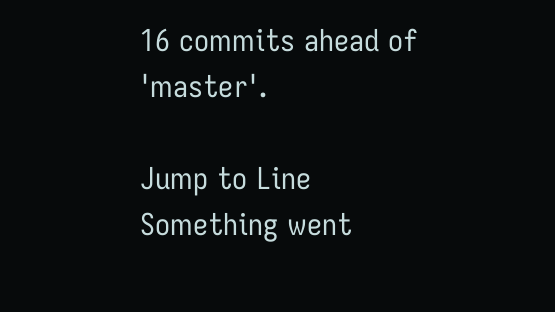16 commits ahead of 'master'.

Jump to Line
Something went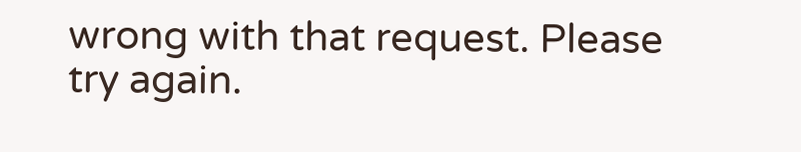wrong with that request. Please try again.